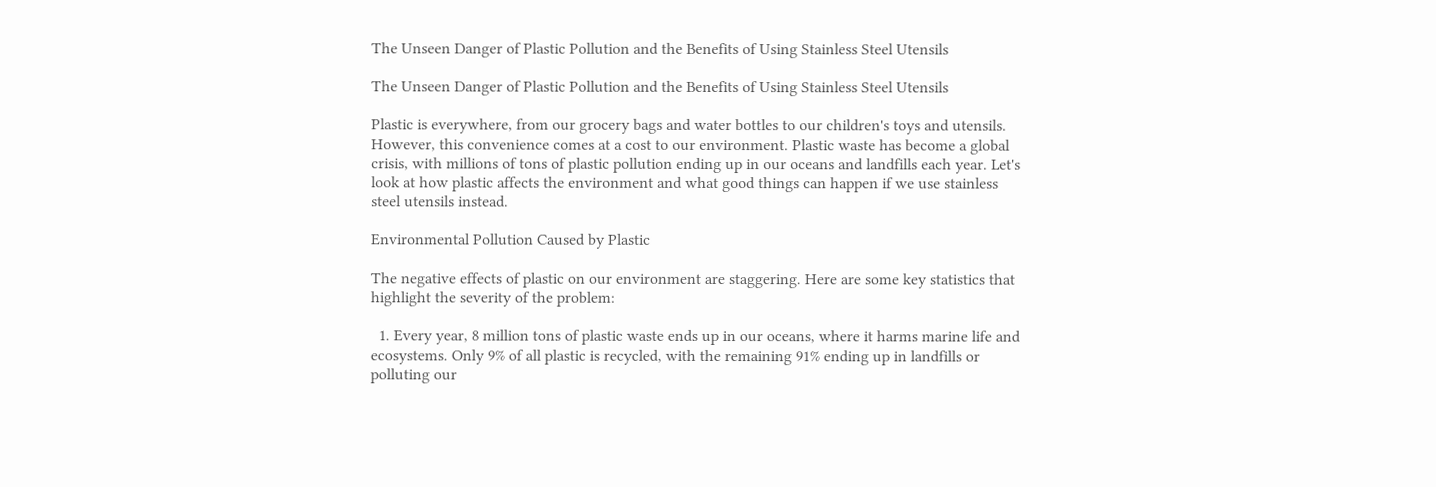The Unseen Danger of Plastic Pollution and the Benefits of Using Stainless Steel Utensils

The Unseen Danger of Plastic Pollution and the Benefits of Using Stainless Steel Utensils

Plastic is everywhere, from our grocery bags and water bottles to our children's toys and utensils. However, this convenience comes at a cost to our environment. Plastic waste has become a global crisis, with millions of tons of plastic pollution ending up in our oceans and landfills each year. Let's look at how plastic affects the environment and what good things can happen if we use stainless steel utensils instead.

Environmental Pollution Caused by Plastic

The negative effects of plastic on our environment are staggering. Here are some key statistics that highlight the severity of the problem:

  1. Every year, 8 million tons of plastic waste ends up in our oceans, where it harms marine life and ecosystems. Only 9% of all plastic is recycled, with the remaining 91% ending up in landfills or polluting our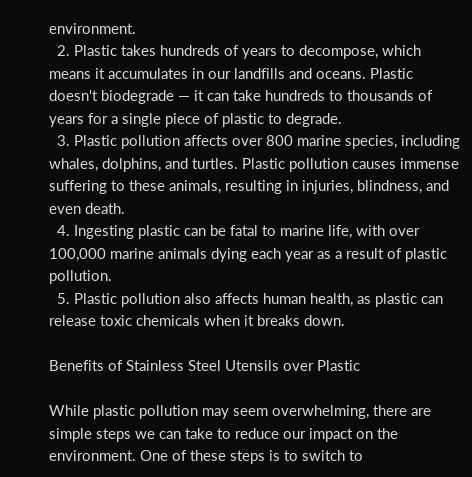environment.
  2. Plastic takes hundreds of years to decompose, which means it accumulates in our landfills and oceans. Plastic doesn't biodegrade — it can take hundreds to thousands of years for a single piece of plastic to degrade.
  3. Plastic pollution affects over 800 marine species, including whales, dolphins, and turtles. Plastic pollution causes immense suffering to these animals, resulting in injuries, blindness, and even death.
  4. Ingesting plastic can be fatal to marine life, with over 100,000 marine animals dying each year as a result of plastic pollution.
  5. Plastic pollution also affects human health, as plastic can release toxic chemicals when it breaks down.

Benefits of Stainless Steel Utensils over Plastic

While plastic pollution may seem overwhelming, there are simple steps we can take to reduce our impact on the environment. One of these steps is to switch to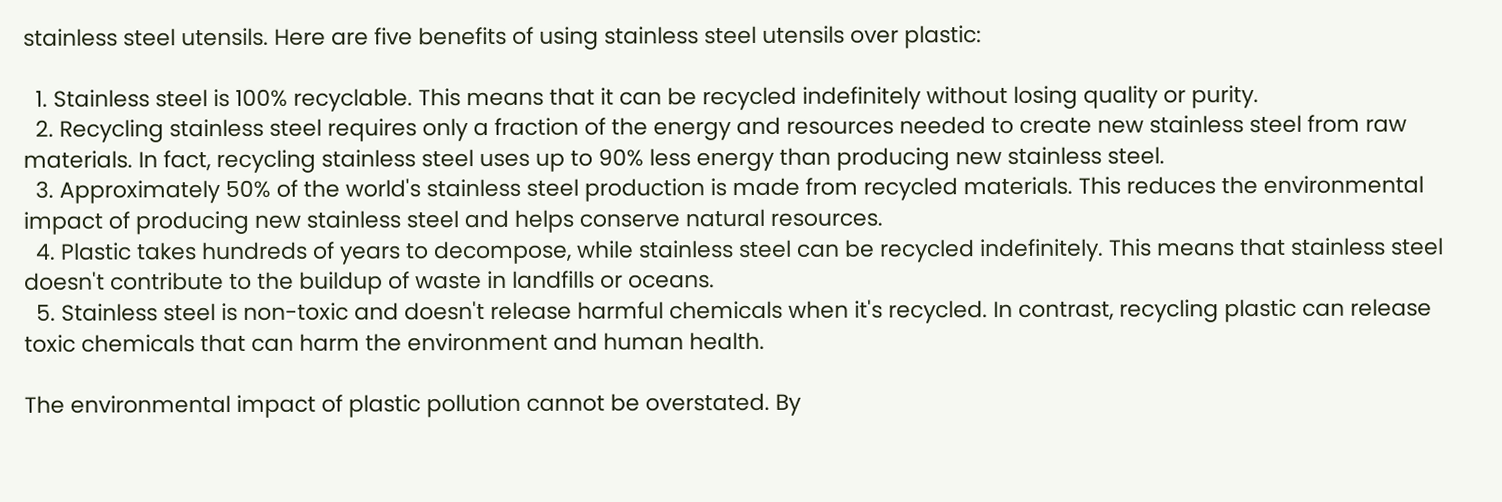stainless steel utensils. Here are five benefits of using stainless steel utensils over plastic:

  1. Stainless steel is 100% recyclable. This means that it can be recycled indefinitely without losing quality or purity.
  2. Recycling stainless steel requires only a fraction of the energy and resources needed to create new stainless steel from raw materials. In fact, recycling stainless steel uses up to 90% less energy than producing new stainless steel.
  3. Approximately 50% of the world's stainless steel production is made from recycled materials. This reduces the environmental impact of producing new stainless steel and helps conserve natural resources.
  4. Plastic takes hundreds of years to decompose, while stainless steel can be recycled indefinitely. This means that stainless steel doesn't contribute to the buildup of waste in landfills or oceans.
  5. Stainless steel is non-toxic and doesn't release harmful chemicals when it's recycled. In contrast, recycling plastic can release toxic chemicals that can harm the environment and human health.

The environmental impact of plastic pollution cannot be overstated. By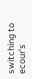switching to ecour's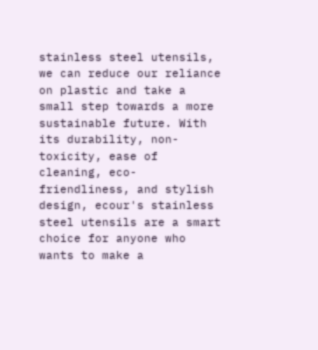stainless steel utensils, we can reduce our reliance on plastic and take a small step towards a more sustainable future. With its durability, non-toxicity, ease of cleaning, eco-friendliness, and stylish design, ecour's stainless steel utensils are a smart choice for anyone who wants to make a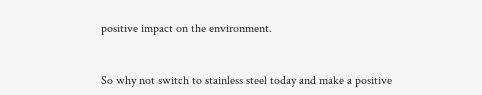positive impact on the environment.


So why not switch to stainless steel today and make a positive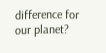difference for our planet?